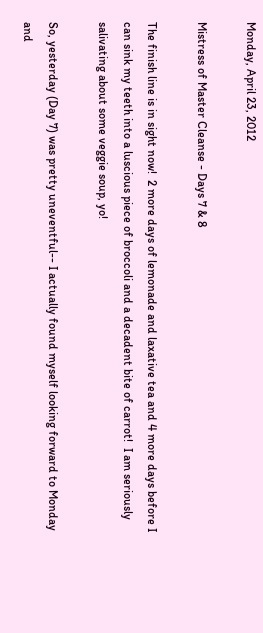Monday, April 23, 2012

Mistress of Master Cleanse - Days 7 & 8

The finish line is in sight now!  2 more days of lemonade and laxative tea and 4 more days before I can sink my teeth into a luscious piece of broccoli and a decadent bite of carrot!  I am seriously salivating about some veggie soup, yo!

So, yesterday (Day 7) was pretty uneventful-- I actually found myself looking forward to Monday and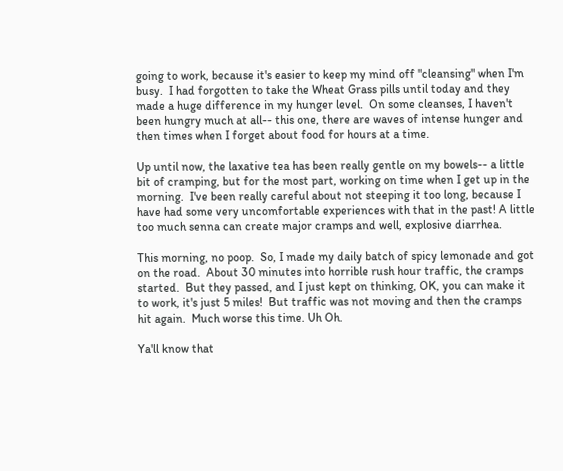going to work, because it's easier to keep my mind off "cleansing" when I'm busy.  I had forgotten to take the Wheat Grass pills until today and they made a huge difference in my hunger level.  On some cleanses, I haven't been hungry much at all-- this one, there are waves of intense hunger and then times when I forget about food for hours at a time.

Up until now, the laxative tea has been really gentle on my bowels-- a little bit of cramping, but for the most part, working on time when I get up in the morning.  I've been really careful about not steeping it too long, because I have had some very uncomfortable experiences with that in the past! A little too much senna can create major cramps and well, explosive diarrhea.

This morning, no poop.  So, I made my daily batch of spicy lemonade and got on the road.  About 30 minutes into horrible rush hour traffic, the cramps started.  But they passed, and I just kept on thinking, OK, you can make it to work, it's just 5 miles!  But traffic was not moving and then the cramps hit again.  Much worse this time. Uh Oh.

Ya'll know that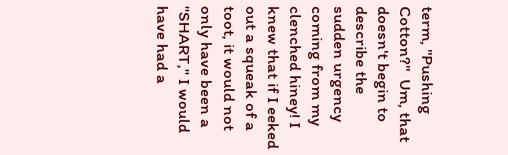term, "Pushing Cotton?"  Um, that doesn't begin to describe the sudden urgency coming from my clenched hiney! I knew that if I eeked out a squeak of a toot, it would not only have been a "SHART," I would have had a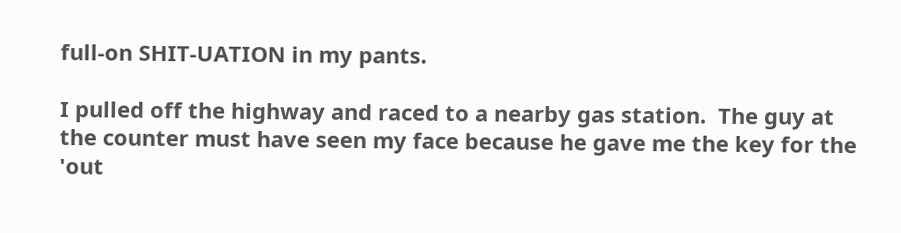full-on SHIT-UATION in my pants.

I pulled off the highway and raced to a nearby gas station.  The guy at the counter must have seen my face because he gave me the key for the 'out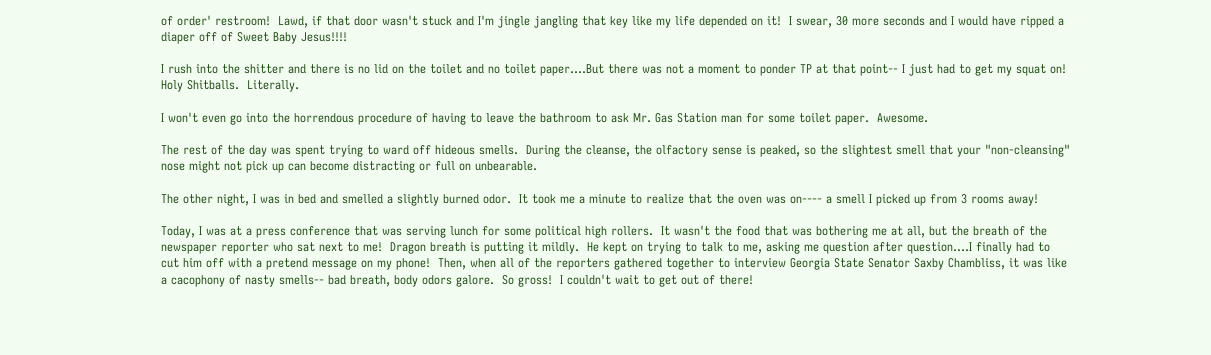of order' restroom!  Lawd, if that door wasn't stuck and I'm jingle jangling that key like my life depended on it!  I swear, 30 more seconds and I would have ripped a diaper off of Sweet Baby Jesus!!!!

I rush into the shitter and there is no lid on the toilet and no toilet paper....But there was not a moment to ponder TP at that point-- I just had to get my squat on!  Holy Shitballs.  Literally.

I won't even go into the horrendous procedure of having to leave the bathroom to ask Mr. Gas Station man for some toilet paper.  Awesome.

The rest of the day was spent trying to ward off hideous smells.  During the cleanse, the olfactory sense is peaked, so the slightest smell that your "non-cleansing" nose might not pick up can become distracting or full on unbearable.

The other night, I was in bed and smelled a slightly burned odor.  It took me a minute to realize that the oven was on---- a smell I picked up from 3 rooms away!

Today, I was at a press conference that was serving lunch for some political high rollers.  It wasn't the food that was bothering me at all, but the breath of the newspaper reporter who sat next to me!  Dragon breath is putting it mildly.  He kept on trying to talk to me, asking me question after question....I finally had to cut him off with a pretend message on my phone!  Then, when all of the reporters gathered together to interview Georgia State Senator Saxby Chambliss, it was like a cacophony of nasty smells-- bad breath, body odors galore.  So gross!  I couldn't wait to get out of there!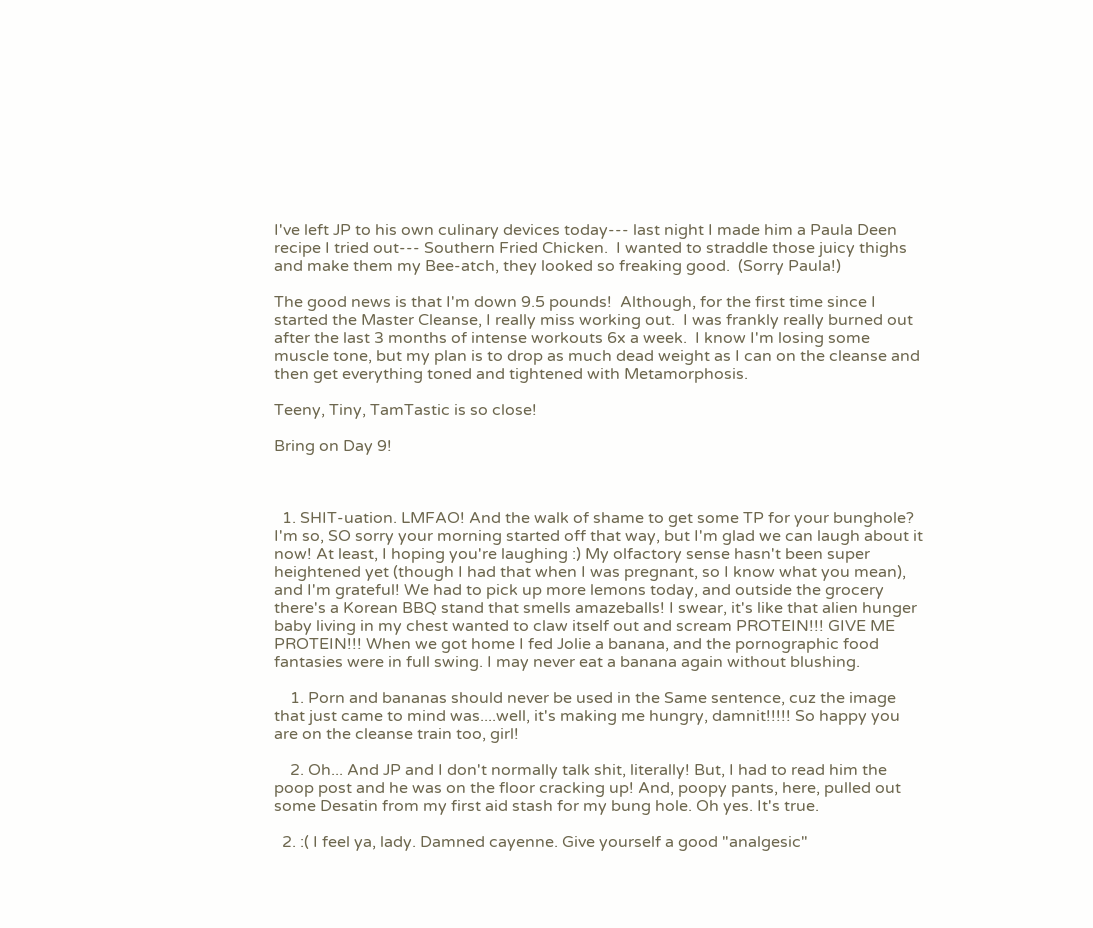I've left JP to his own culinary devices today--- last night I made him a Paula Deen recipe I tried out--- Southern Fried Chicken.  I wanted to straddle those juicy thighs and make them my Bee-atch, they looked so freaking good.  (Sorry Paula!)

The good news is that I'm down 9.5 pounds!  Although, for the first time since I started the Master Cleanse, I really miss working out.  I was frankly really burned out after the last 3 months of intense workouts 6x a week.  I know I'm losing some muscle tone, but my plan is to drop as much dead weight as I can on the cleanse and then get everything toned and tightened with Metamorphosis.

Teeny, Tiny, TamTastic is so close!

Bring on Day 9!



  1. SHIT-uation. LMFAO! And the walk of shame to get some TP for your bunghole? I'm so, SO sorry your morning started off that way, but I'm glad we can laugh about it now! At least, I hoping you're laughing :) My olfactory sense hasn't been super heightened yet (though I had that when I was pregnant, so I know what you mean), and I'm grateful! We had to pick up more lemons today, and outside the grocery there's a Korean BBQ stand that smells amazeballs! I swear, it's like that alien hunger baby living in my chest wanted to claw itself out and scream PROTEIN!!! GIVE ME PROTEIN!!! When we got home I fed Jolie a banana, and the pornographic food fantasies were in full swing. I may never eat a banana again without blushing.

    1. Porn and bananas should never be used in the Same sentence, cuz the image that just came to mind was....well, it's making me hungry, damnit!!!!! So happy you are on the cleanse train too, girl!

    2. Oh... And JP and I don't normally talk shit, literally! But, I had to read him the poop post and he was on the floor cracking up! And, poopy pants, here, pulled out some Desatin from my first aid stash for my bung hole. Oh yes. It's true.

  2. :( I feel ya, lady. Damned cayenne. Give yourself a good "analgesic"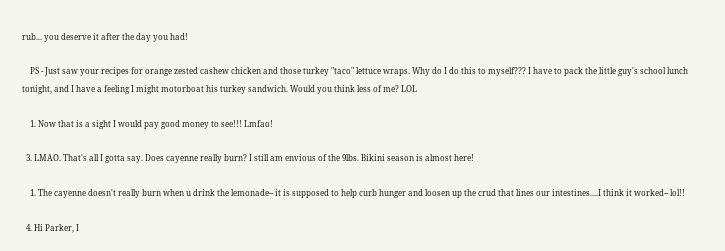rub... you deserve it after the day you had!

    PS - Just saw your recipes for orange zested cashew chicken and those turkey "taco" lettuce wraps. Why do I do this to myself??? I have to pack the little guy's school lunch tonight, and I have a feeling I might motorboat his turkey sandwich. Would you think less of me? LOL

    1. Now that is a sight I would pay good money to see!!! Lmfao!

  3. LMAO. That's all I gotta say. Does cayenne really burn? I still am envious of the 9lbs. Bikini season is almost here!

    1. The cayenne doesn't really burn when u drink the lemonade-- it is supposed to help curb hunger and loosen up the crud that lines our intestines....I think it worked-- lol!!

  4. Hi Parker, I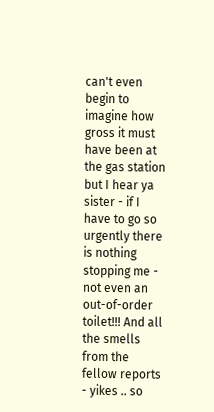can't even begin to imagine how gross it must have been at the gas station but I hear ya sister - if I have to go so urgently there is nothing stopping me - not even an out-of-order toilet!!! And all the smells from the fellow reports - yikes .. so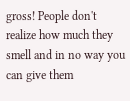gross! People don't realize how much they smell and in no way you can give them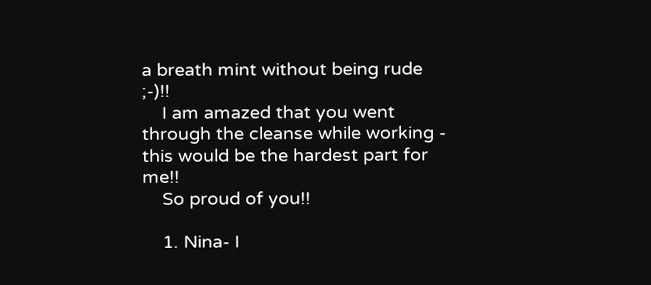a breath mint without being rude ;-)!!
    I am amazed that you went through the cleanse while working - this would be the hardest part for me!!
    So proud of you!!

    1. Nina- I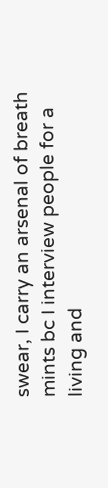swear, I carry an arsenal of breath mints bc I interview people for a living and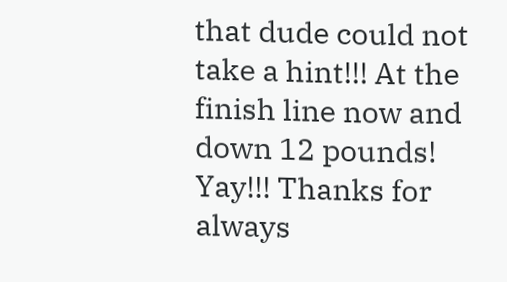that dude could not take a hint!!! At the finish line now and down 12 pounds! Yay!!! Thanks for always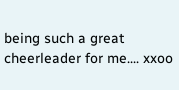being such a great cheerleader for me.... xxoo